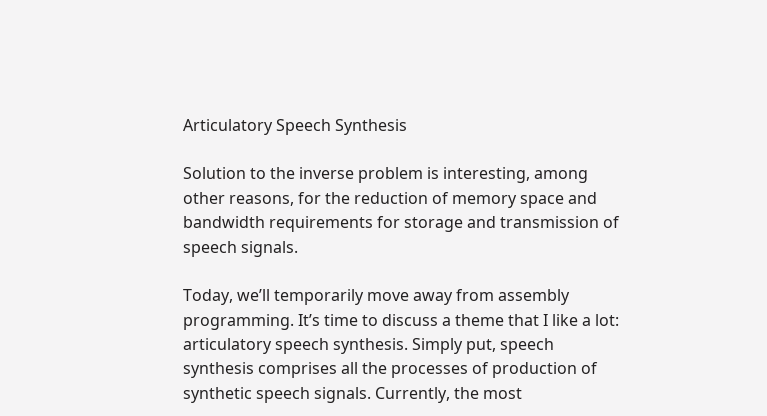Articulatory Speech Synthesis

Solution to the inverse problem is interesting, among other reasons, for the reduction of memory space and bandwidth requirements for storage and transmission of speech signals.

Today, we’ll temporarily move away from assembly programming. It’s time to discuss a theme that I like a lot: articulatory speech synthesis. Simply put, speech synthesis comprises all the processes of production of synthetic speech signals. Currently, the most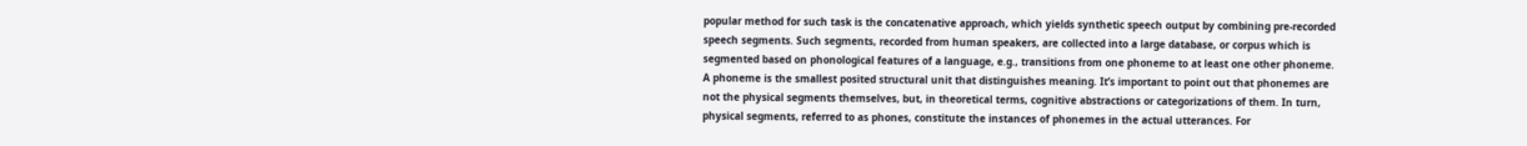popular method for such task is the concatenative approach, which yields synthetic speech output by combining pre-recorded speech segments. Such segments, recorded from human speakers, are collected into a large database, or corpus which is segmented based on phonological features of a language, e.g., transitions from one phoneme to at least one other phoneme. A phoneme is the smallest posited structural unit that distinguishes meaning. It’s important to point out that phonemes are not the physical segments themselves, but, in theoretical terms, cognitive abstractions or categorizations of them. In turn, physical segments, referred to as phones, constitute the instances of phonemes in the actual utterances. For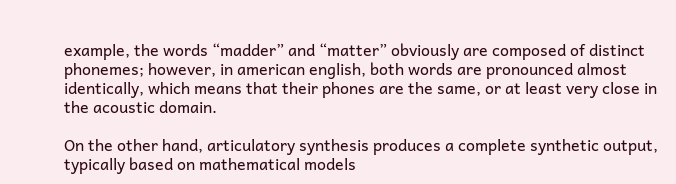example, the words “madder” and “matter” obviously are composed of distinct phonemes; however, in american english, both words are pronounced almost identically, which means that their phones are the same, or at least very close in the acoustic domain.

On the other hand, articulatory synthesis produces a complete synthetic output, typically based on mathematical models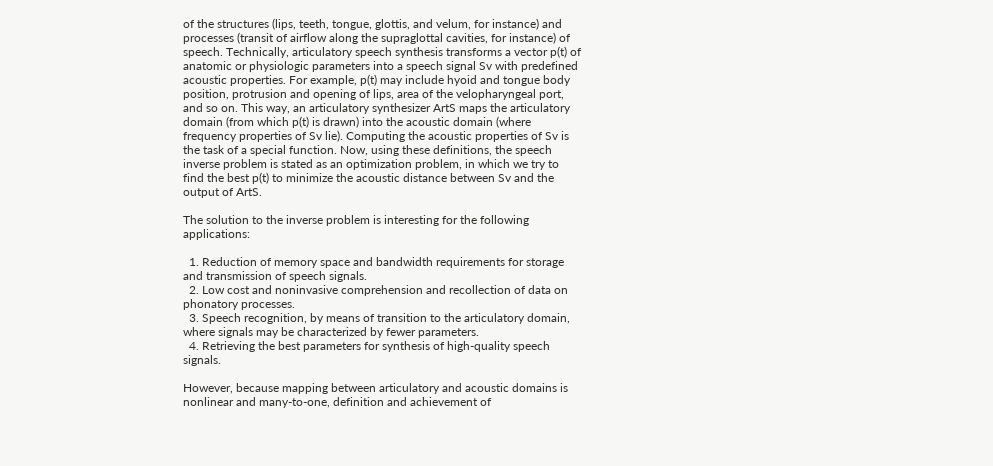of the structures (lips, teeth, tongue, glottis, and velum, for instance) and processes (transit of airflow along the supraglottal cavities, for instance) of speech. Technically, articulatory speech synthesis transforms a vector p(t) of anatomic or physiologic parameters into a speech signal Sv with predefined acoustic properties. For example, p(t) may include hyoid and tongue body position, protrusion and opening of lips, area of the velopharyngeal port, and so on. This way, an articulatory synthesizer ArtS maps the articulatory domain (from which p(t) is drawn) into the acoustic domain (where frequency properties of Sv lie). Computing the acoustic properties of Sv is the task of a special function. Now, using these definitions, the speech inverse problem is stated as an optimization problem, in which we try to find the best p(t) to minimize the acoustic distance between Sv and the output of ArtS.

The solution to the inverse problem is interesting for the following applications:

  1. Reduction of memory space and bandwidth requirements for storage and transmission of speech signals.
  2. Low cost and noninvasive comprehension and recollection of data on phonatory processes.
  3. Speech recognition, by means of transition to the articulatory domain, where signals may be characterized by fewer parameters.
  4. Retrieving the best parameters for synthesis of high-quality speech signals.

However, because mapping between articulatory and acoustic domains is nonlinear and many-to-one, definition and achievement of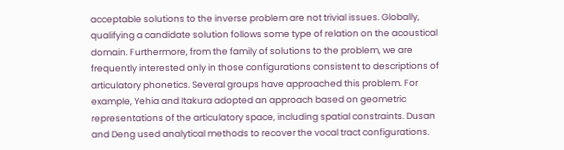acceptable solutions to the inverse problem are not trivial issues. Globally, qualifying a candidate solution follows some type of relation on the acoustical domain. Furthermore, from the family of solutions to the problem, we are frequently interested only in those configurations consistent to descriptions of articulatory phonetics. Several groups have approached this problem. For example, Yehia and Itakura adopted an approach based on geometric representations of the articulatory space, including spatial constraints. Dusan and Deng used analytical methods to recover the vocal tract configurations.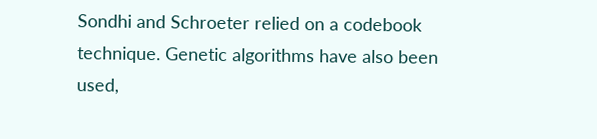Sondhi and Schroeter relied on a codebook technique. Genetic algorithms have also been used,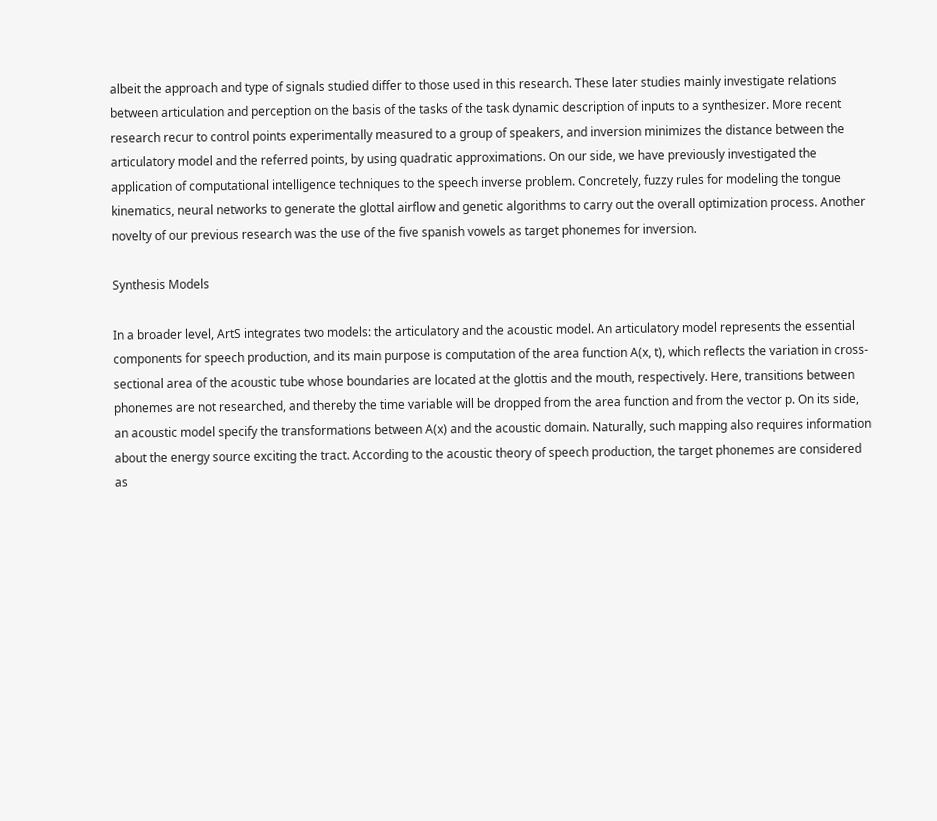albeit the approach and type of signals studied differ to those used in this research. These later studies mainly investigate relations between articulation and perception on the basis of the tasks of the task dynamic description of inputs to a synthesizer. More recent research recur to control points experimentally measured to a group of speakers, and inversion minimizes the distance between the articulatory model and the referred points, by using quadratic approximations. On our side, we have previously investigated the application of computational intelligence techniques to the speech inverse problem. Concretely, fuzzy rules for modeling the tongue kinematics, neural networks to generate the glottal airflow and genetic algorithms to carry out the overall optimization process. Another novelty of our previous research was the use of the five spanish vowels as target phonemes for inversion.

Synthesis Models

In a broader level, ArtS integrates two models: the articulatory and the acoustic model. An articulatory model represents the essential components for speech production, and its main purpose is computation of the area function A(x, t), which reflects the variation in cross-sectional area of the acoustic tube whose boundaries are located at the glottis and the mouth, respectively. Here, transitions between phonemes are not researched, and thereby the time variable will be dropped from the area function and from the vector p. On its side, an acoustic model specify the transformations between A(x) and the acoustic domain. Naturally, such mapping also requires information about the energy source exciting the tract. According to the acoustic theory of speech production, the target phonemes are considered as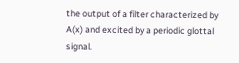the output of a filter characterized by A(x) and excited by a periodic glottal signal.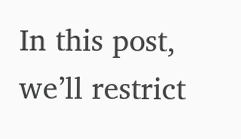In this post, we’ll restrict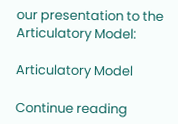our presentation to the Articulatory Model:

Articulatory Model

Continue reading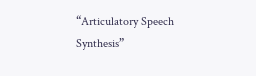“Articulatory Speech Synthesis”